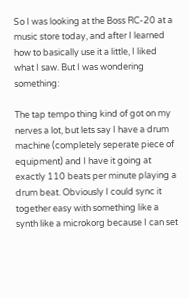So I was looking at the Boss RC-20 at a music store today, and after I learned how to basically use it a little, I liked what I saw. But I was wondering something:

The tap tempo thing kind of got on my nerves a lot, but lets say I have a drum machine (completely seperate piece of equipment) and I have it going at exactly 110 beats per minute playing a drum beat. Obviously I could sync it together easy with something like a synth like a microkorg because I can set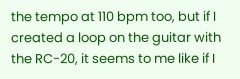the tempo at 110 bpm too, but if I created a loop on the guitar with the RC-20, it seems to me like if I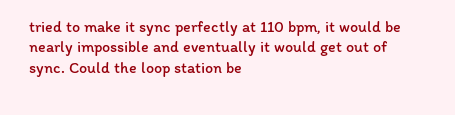tried to make it sync perfectly at 110 bpm, it would be nearly impossible and eventually it would get out of sync. Could the loop station be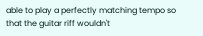able to play a perfectly matching tempo so that the guitar riff wouldn't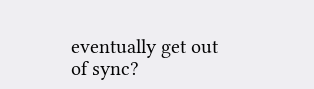eventually get out of sync?